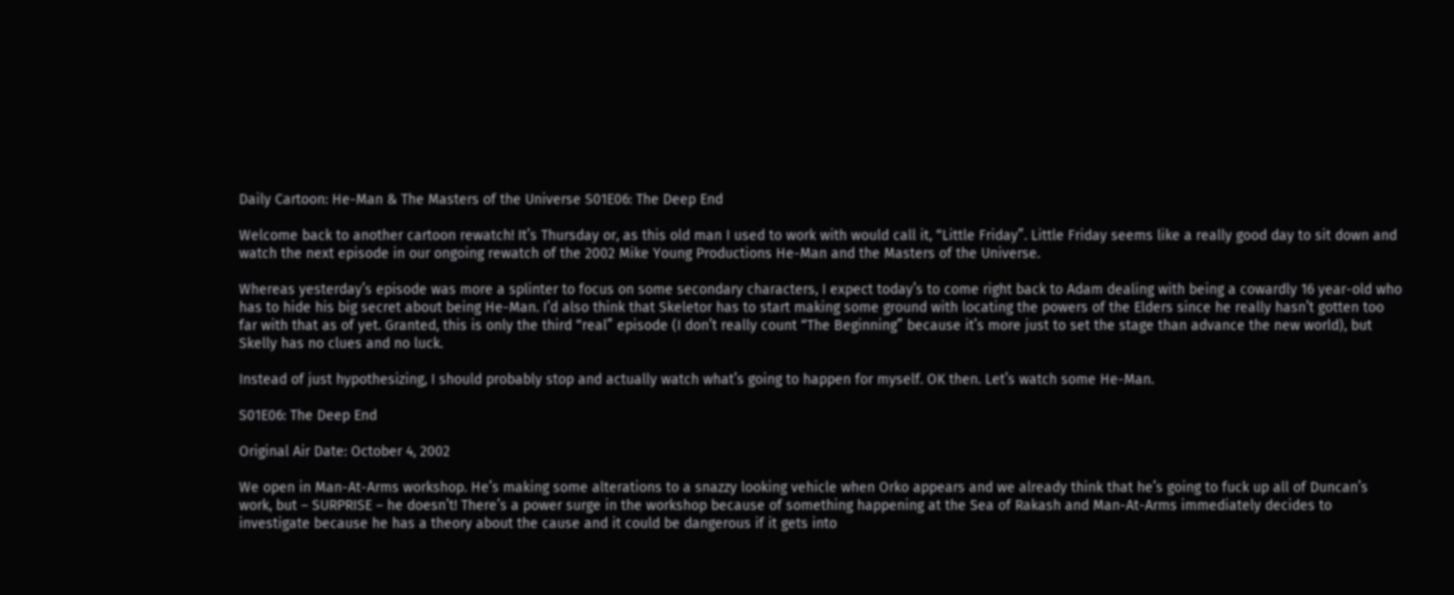Daily Cartoon: He-Man & The Masters of the Universe S01E06: The Deep End

Welcome back to another cartoon rewatch! It’s Thursday or, as this old man I used to work with would call it, “Little Friday”. Little Friday seems like a really good day to sit down and watch the next episode in our ongoing rewatch of the 2002 Mike Young Productions He-Man and the Masters of the Universe.

Whereas yesterday’s episode was more a splinter to focus on some secondary characters, I expect today’s to come right back to Adam dealing with being a cowardly 16 year-old who has to hide his big secret about being He-Man. I’d also think that Skeletor has to start making some ground with locating the powers of the Elders since he really hasn’t gotten too far with that as of yet. Granted, this is only the third “real” episode (I don’t really count “The Beginning” because it’s more just to set the stage than advance the new world), but Skelly has no clues and no luck.

Instead of just hypothesizing, I should probably stop and actually watch what’s going to happen for myself. OK then. Let’s watch some He-Man.

S01E06: The Deep End

Original Air Date: October 4, 2002

We open in Man-At-Arms workshop. He’s making some alterations to a snazzy looking vehicle when Orko appears and we already think that he’s going to fuck up all of Duncan’s work, but – SURPRISE – he doesn’t! There’s a power surge in the workshop because of something happening at the Sea of Rakash and Man-At-Arms immediately decides to investigate because he has a theory about the cause and it could be dangerous if it gets into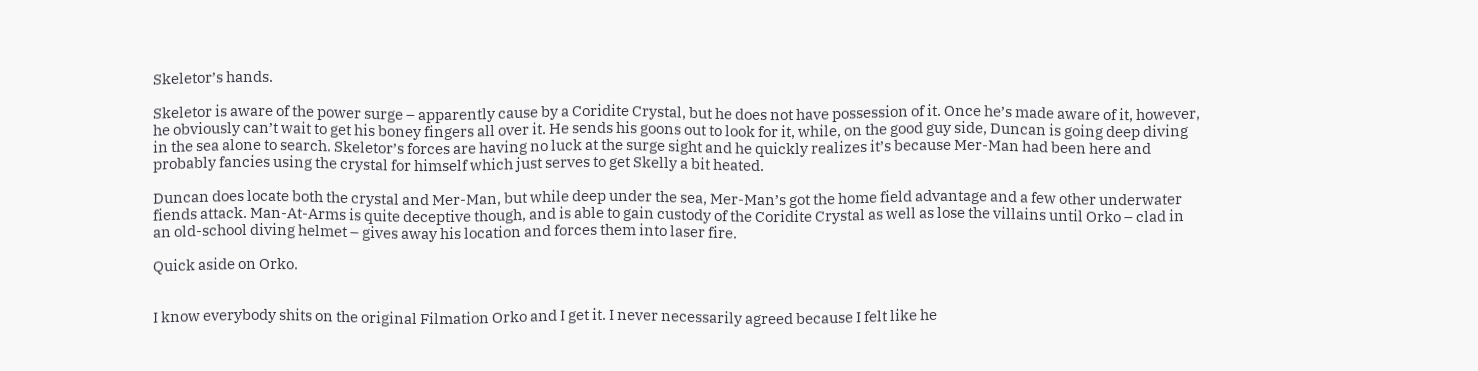Skeletor’s hands.

Skeletor is aware of the power surge – apparently cause by a Coridite Crystal, but he does not have possession of it. Once he’s made aware of it, however, he obviously can’t wait to get his boney fingers all over it. He sends his goons out to look for it, while, on the good guy side, Duncan is going deep diving in the sea alone to search. Skeletor’s forces are having no luck at the surge sight and he quickly realizes it’s because Mer-Man had been here and probably fancies using the crystal for himself which just serves to get Skelly a bit heated.

Duncan does locate both the crystal and Mer-Man, but while deep under the sea, Mer-Man’s got the home field advantage and a few other underwater fiends attack. Man-At-Arms is quite deceptive though, and is able to gain custody of the Coridite Crystal as well as lose the villains until Orko – clad in an old-school diving helmet – gives away his location and forces them into laser fire.

Quick aside on Orko.


I know everybody shits on the original Filmation Orko and I get it. I never necessarily agreed because I felt like he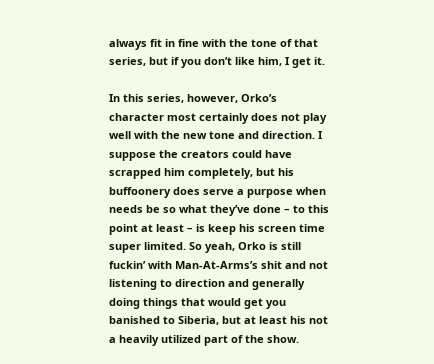always fit in fine with the tone of that series, but if you don’t like him, I get it.

In this series, however, Orko’s character most certainly does not play well with the new tone and direction. I suppose the creators could have scrapped him completely, but his buffoonery does serve a purpose when needs be so what they’ve done – to this point at least – is keep his screen time super limited. So yeah, Orko is still fuckin’ with Man-At-Arms’s shit and not listening to direction and generally doing things that would get you banished to Siberia, but at least his not a heavily utilized part of the show.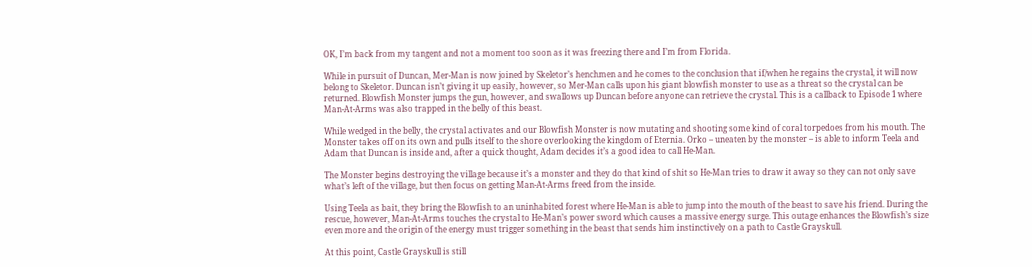OK, I’m back from my tangent and not a moment too soon as it was freezing there and I’m from Florida.

While in pursuit of Duncan, Mer-Man is now joined by Skeletor’s henchmen and he comes to the conclusion that if/when he regains the crystal, it will now belong to Skeletor. Duncan isn’t giving it up easily, however, so Mer-Man calls upon his giant blowfish monster to use as a threat so the crystal can be returned. Blowfish Monster jumps the gun, however, and swallows up Duncan before anyone can retrieve the crystal. This is a callback to Episode 1 where Man-At-Arms was also trapped in the belly of this beast.

While wedged in the belly, the crystal activates and our Blowfish Monster is now mutating and shooting some kind of coral torpedoes from his mouth. The Monster takes off on its own and pulls itself to the shore overlooking the kingdom of Eternia. Orko – uneaten by the monster – is able to inform Teela and Adam that Duncan is inside and, after a quick thought, Adam decides it’s a good idea to call He-Man.

The Monster begins destroying the village because it’s a monster and they do that kind of shit so He-Man tries to draw it away so they can not only save what’s left of the village, but then focus on getting Man-At-Arms freed from the inside.

Using Teela as bait, they bring the Blowfish to an uninhabited forest where He-Man is able to jump into the mouth of the beast to save his friend. During the rescue, however, Man-At-Arms touches the crystal to He-Man’s power sword which causes a massive energy surge. This outage enhances the Blowfish’s size even more and the origin of the energy must trigger something in the beast that sends him instinctively on a path to Castle Grayskull.

At this point, Castle Grayskull is still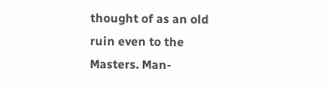thought of as an old ruin even to the Masters. Man-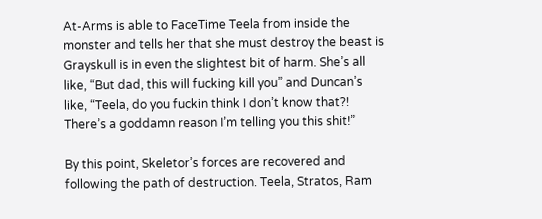At-Arms is able to FaceTime Teela from inside the monster and tells her that she must destroy the beast is Grayskull is in even the slightest bit of harm. She’s all like, “But dad, this will fucking kill you” and Duncan’s like, “Teela, do you fuckin think I don’t know that?! There’s a goddamn reason I’m telling you this shit!”

By this point, Skeletor’s forces are recovered and following the path of destruction. Teela, Stratos, Ram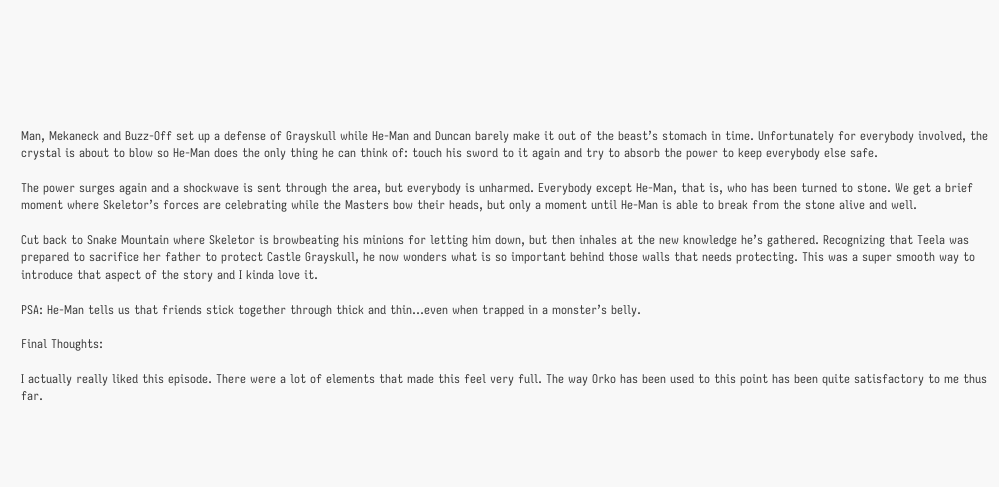Man, Mekaneck and Buzz-Off set up a defense of Grayskull while He-Man and Duncan barely make it out of the beast’s stomach in time. Unfortunately for everybody involved, the crystal is about to blow so He-Man does the only thing he can think of: touch his sword to it again and try to absorb the power to keep everybody else safe.

The power surges again and a shockwave is sent through the area, but everybody is unharmed. Everybody except He-Man, that is, who has been turned to stone. We get a brief moment where Skeletor’s forces are celebrating while the Masters bow their heads, but only a moment until He-Man is able to break from the stone alive and well.

Cut back to Snake Mountain where Skeletor is browbeating his minions for letting him down, but then inhales at the new knowledge he’s gathered. Recognizing that Teela was prepared to sacrifice her father to protect Castle Grayskull, he now wonders what is so important behind those walls that needs protecting. This was a super smooth way to introduce that aspect of the story and I kinda love it.

PSA: He-Man tells us that friends stick together through thick and thin…even when trapped in a monster’s belly.

Final Thoughts:

I actually really liked this episode. There were a lot of elements that made this feel very full. The way Orko has been used to this point has been quite satisfactory to me thus far.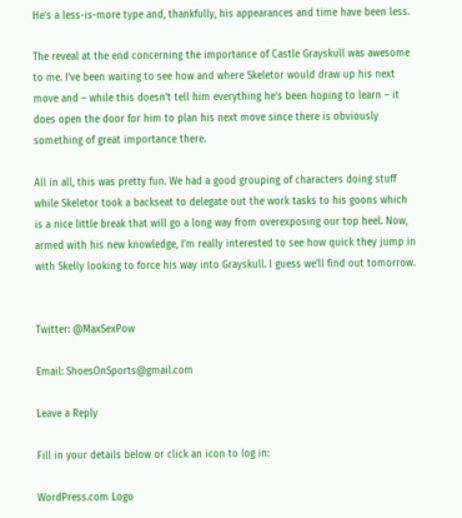He’s a less-is-more type and, thankfully, his appearances and time have been less.

The reveal at the end concerning the importance of Castle Grayskull was awesome to me. I’ve been waiting to see how and where Skeletor would draw up his next move and – while this doesn’t tell him everything he’s been hoping to learn – it does open the door for him to plan his next move since there is obviously something of great importance there.

All in all, this was pretty fun. We had a good grouping of characters doing stuff while Skeletor took a backseat to delegate out the work tasks to his goons which is a nice little break that will go a long way from overexposing our top heel. Now, armed with his new knowledge, I’m really interested to see how quick they jump in with Skelly looking to force his way into Grayskull. I guess we’ll find out tomorrow.


Twitter: @MaxSexPow

Email: ShoesOnSports@gmail.com

Leave a Reply

Fill in your details below or click an icon to log in:

WordPress.com Logo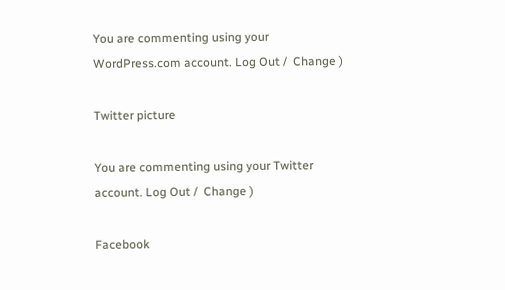You are commenting using your WordPress.com account. Log Out /  Change )

Twitter picture

You are commenting using your Twitter account. Log Out /  Change )

Facebook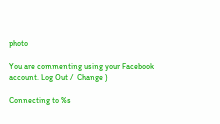photo

You are commenting using your Facebook account. Log Out /  Change )

Connecting to %s